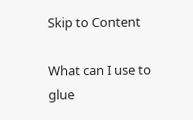Skip to Content

What can I use to glue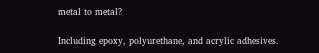metal to metal?

Including epoxy, polyurethane, and acrylic adhesives.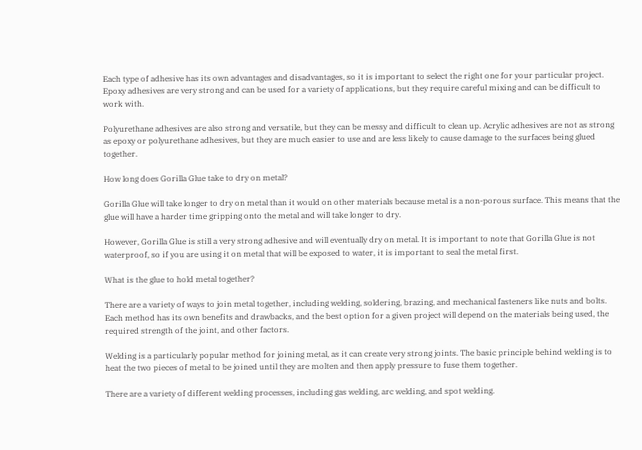Each type of adhesive has its own advantages and disadvantages, so it is important to select the right one for your particular project. Epoxy adhesives are very strong and can be used for a variety of applications, but they require careful mixing and can be difficult to work with.

Polyurethane adhesives are also strong and versatile, but they can be messy and difficult to clean up. Acrylic adhesives are not as strong as epoxy or polyurethane adhesives, but they are much easier to use and are less likely to cause damage to the surfaces being glued together.

How long does Gorilla Glue take to dry on metal?

Gorilla Glue will take longer to dry on metal than it would on other materials because metal is a non-porous surface. This means that the glue will have a harder time gripping onto the metal and will take longer to dry.

However, Gorilla Glue is still a very strong adhesive and will eventually dry on metal. It is important to note that Gorilla Glue is not waterproof, so if you are using it on metal that will be exposed to water, it is important to seal the metal first.

What is the glue to hold metal together?

There are a variety of ways to join metal together, including welding, soldering, brazing, and mechanical fasteners like nuts and bolts. Each method has its own benefits and drawbacks, and the best option for a given project will depend on the materials being used, the required strength of the joint, and other factors.

Welding is a particularly popular method for joining metal, as it can create very strong joints. The basic principle behind welding is to heat the two pieces of metal to be joined until they are molten and then apply pressure to fuse them together.

There are a variety of different welding processes, including gas welding, arc welding, and spot welding.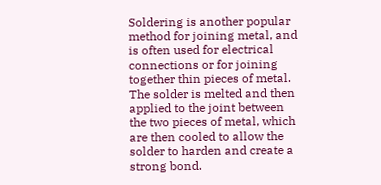Soldering is another popular method for joining metal, and is often used for electrical connections or for joining together thin pieces of metal. The solder is melted and then applied to the joint between the two pieces of metal, which are then cooled to allow the solder to harden and create a strong bond.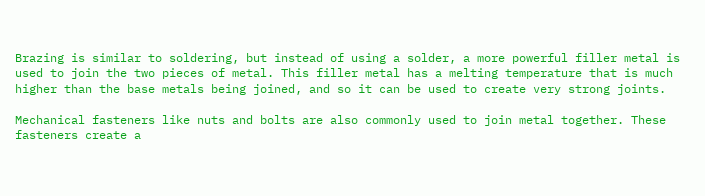Brazing is similar to soldering, but instead of using a solder, a more powerful filler metal is used to join the two pieces of metal. This filler metal has a melting temperature that is much higher than the base metals being joined, and so it can be used to create very strong joints.

Mechanical fasteners like nuts and bolts are also commonly used to join metal together. These fasteners create a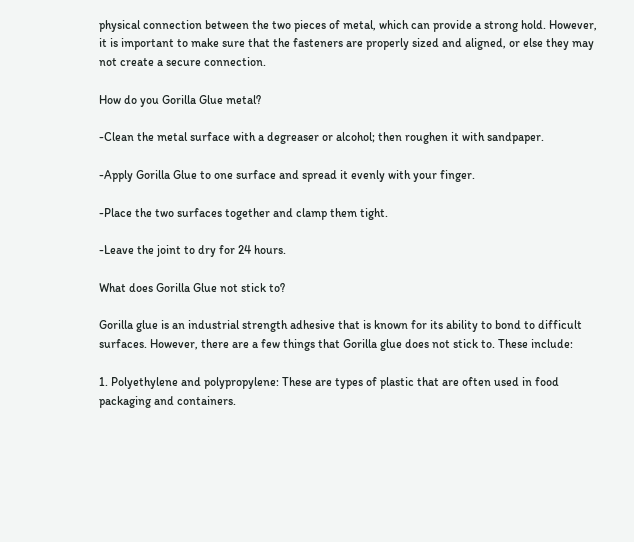physical connection between the two pieces of metal, which can provide a strong hold. However, it is important to make sure that the fasteners are properly sized and aligned, or else they may not create a secure connection.

How do you Gorilla Glue metal?

-Clean the metal surface with a degreaser or alcohol; then roughen it with sandpaper.

-Apply Gorilla Glue to one surface and spread it evenly with your finger.

-Place the two surfaces together and clamp them tight.

-Leave the joint to dry for 24 hours.

What does Gorilla Glue not stick to?

Gorilla glue is an industrial strength adhesive that is known for its ability to bond to difficult surfaces. However, there are a few things that Gorilla glue does not stick to. These include:

1. Polyethylene and polypropylene: These are types of plastic that are often used in food packaging and containers.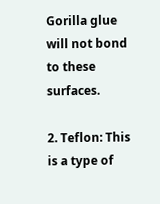Gorilla glue will not bond to these surfaces.

2. Teflon: This is a type of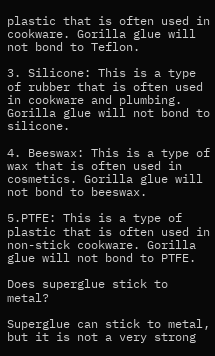plastic that is often used in cookware. Gorilla glue will not bond to Teflon.

3. Silicone: This is a type of rubber that is often used in cookware and plumbing. Gorilla glue will not bond to silicone.

4. Beeswax: This is a type of wax that is often used in cosmetics. Gorilla glue will not bond to beeswax.

5.PTFE: This is a type of plastic that is often used in non-stick cookware. Gorilla glue will not bond to PTFE.

Does superglue stick to metal?

Superglue can stick to metal, but it is not a very strong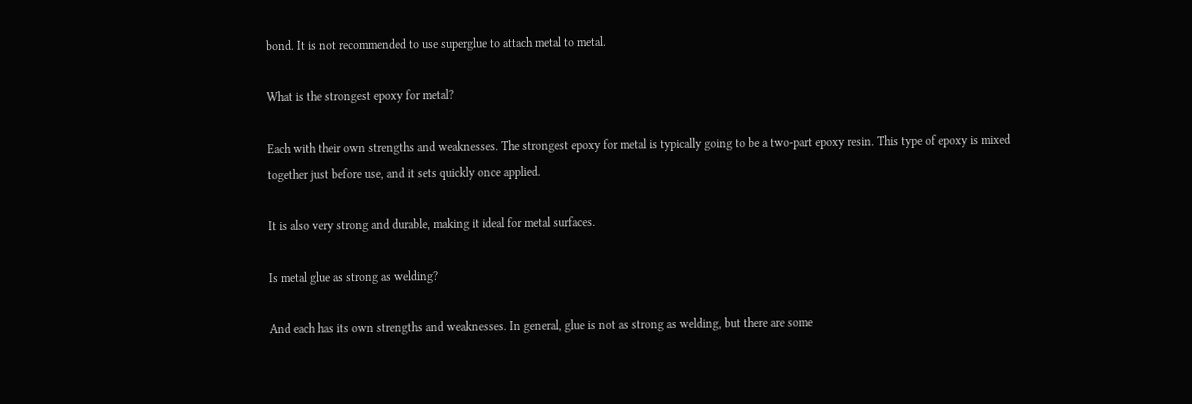bond. It is not recommended to use superglue to attach metal to metal.

What is the strongest epoxy for metal?

Each with their own strengths and weaknesses. The strongest epoxy for metal is typically going to be a two-part epoxy resin. This type of epoxy is mixed together just before use, and it sets quickly once applied.

It is also very strong and durable, making it ideal for metal surfaces.

Is metal glue as strong as welding?

And each has its own strengths and weaknesses. In general, glue is not as strong as welding, but there are some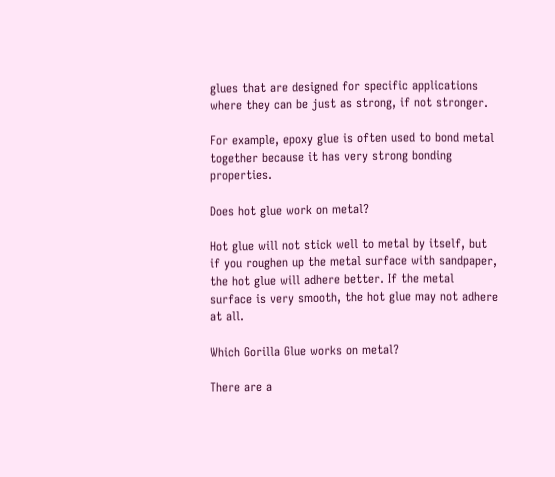glues that are designed for specific applications where they can be just as strong, if not stronger.

For example, epoxy glue is often used to bond metal together because it has very strong bonding properties.

Does hot glue work on metal?

Hot glue will not stick well to metal by itself, but if you roughen up the metal surface with sandpaper, the hot glue will adhere better. If the metal surface is very smooth, the hot glue may not adhere at all.

Which Gorilla Glue works on metal?

There are a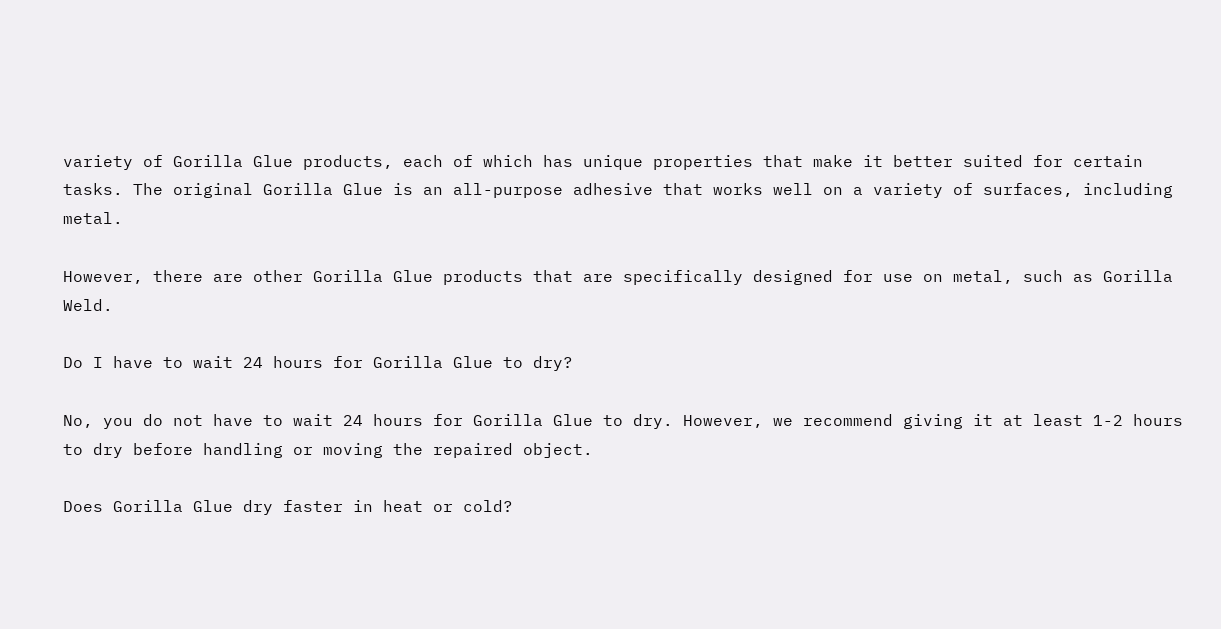variety of Gorilla Glue products, each of which has unique properties that make it better suited for certain tasks. The original Gorilla Glue is an all-purpose adhesive that works well on a variety of surfaces, including metal.

However, there are other Gorilla Glue products that are specifically designed for use on metal, such as Gorilla Weld.

Do I have to wait 24 hours for Gorilla Glue to dry?

No, you do not have to wait 24 hours for Gorilla Glue to dry. However, we recommend giving it at least 1-2 hours to dry before handling or moving the repaired object.

Does Gorilla Glue dry faster in heat or cold?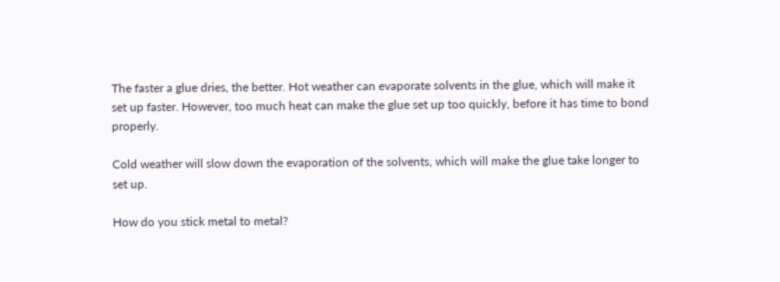The faster a glue dries, the better. Hot weather can evaporate solvents in the glue, which will make it set up faster. However, too much heat can make the glue set up too quickly, before it has time to bond properly.

Cold weather will slow down the evaporation of the solvents, which will make the glue take longer to set up.

How do you stick metal to metal?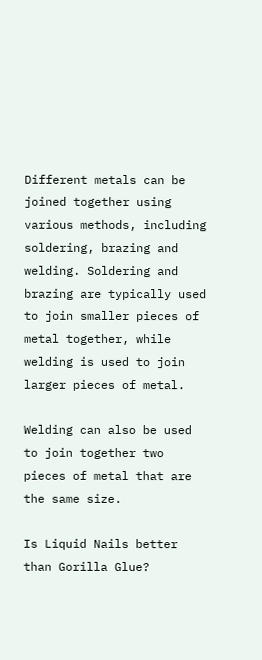Different metals can be joined together using various methods, including soldering, brazing and welding. Soldering and brazing are typically used to join smaller pieces of metal together, while welding is used to join larger pieces of metal.

Welding can also be used to join together two pieces of metal that are the same size.

Is Liquid Nails better than Gorilla Glue?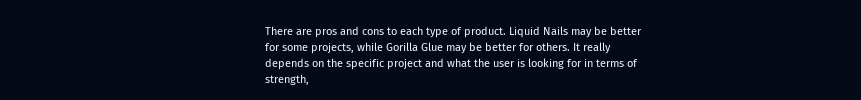There are pros and cons to each type of product. Liquid Nails may be better for some projects, while Gorilla Glue may be better for others. It really depends on the specific project and what the user is looking for in terms of strength,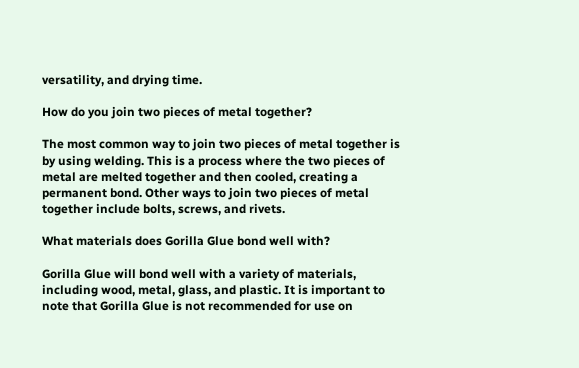versatility, and drying time.

How do you join two pieces of metal together?

The most common way to join two pieces of metal together is by using welding. This is a process where the two pieces of metal are melted together and then cooled, creating a permanent bond. Other ways to join two pieces of metal together include bolts, screws, and rivets.

What materials does Gorilla Glue bond well with?

Gorilla Glue will bond well with a variety of materials, including wood, metal, glass, and plastic. It is important to note that Gorilla Glue is not recommended for use on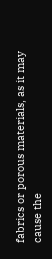fabrics or porous materials, as it may cause the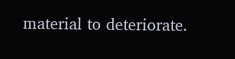material to deteriorate.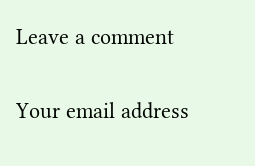Leave a comment

Your email address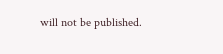will not be published.